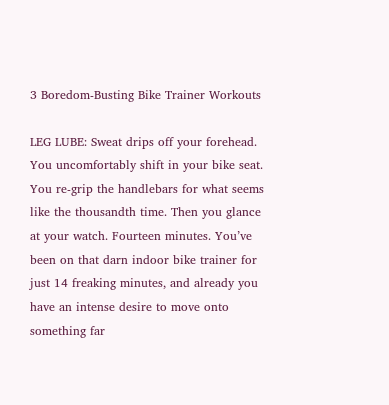3 Boredom-Busting Bike Trainer Workouts

LEG LUBE: Sweat drips off your forehead. You uncomfortably shift in your bike seat. You re-grip the handlebars for what seems like the thousandth time. Then you glance at your watch. Fourteen minutes. You’ve been on that darn indoor bike trainer for just 14 freaking minutes, and already you have an intense desire to move onto something far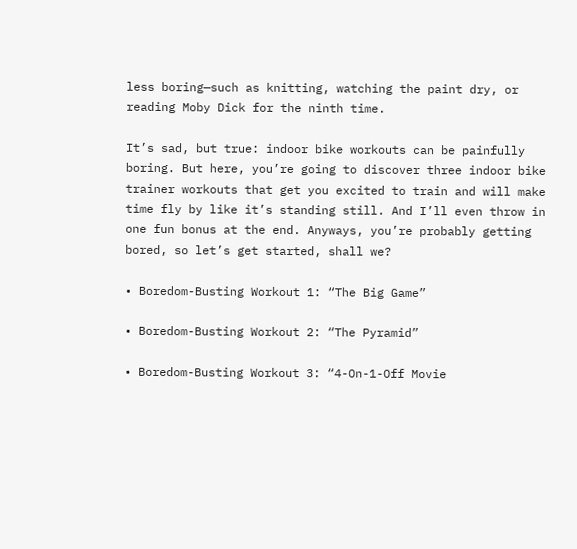less boring—such as knitting, watching the paint dry, or reading Moby Dick for the ninth time.

It’s sad, but true: indoor bike workouts can be painfully boring. But here, you’re going to discover three indoor bike trainer workouts that get you excited to train and will make time fly by like it’s standing still. And I’ll even throw in one fun bonus at the end. Anyways, you’re probably getting bored, so let’s get started, shall we?

• Boredom-Busting Workout 1: “The Big Game”

• Boredom-Busting Workout 2: “The Pyramid”

• Boredom-Busting Workout 3: “4-On-1-Off Movie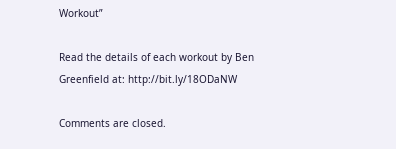Workout”

Read the details of each workout by Ben Greenfield at: http://bit.ly/18ODaNW

Comments are closed.